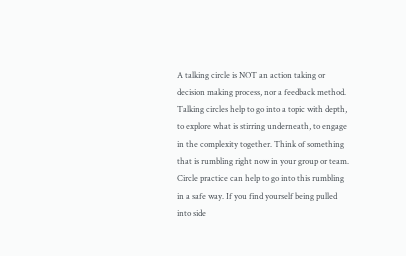A talking circle is NOT an action taking or decision making process, nor a feedback method. Talking circles help to go into a topic with depth, to explore what is stirring underneath, to engage in the complexity together. Think of something that is rumbling right now in your group or team. Circle practice can help to go into this rumbling in a safe way. If you find yourself being pulled into side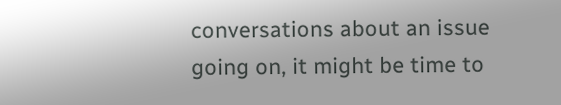conversations about an issue going on, it might be time to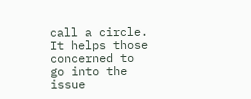call a circle. It helps those concerned to go into the issue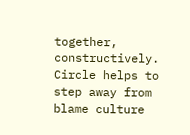together, constructively. Circle helps to step away from blame culture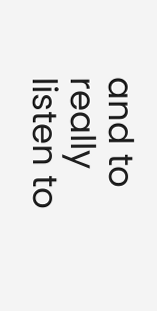and to really listen to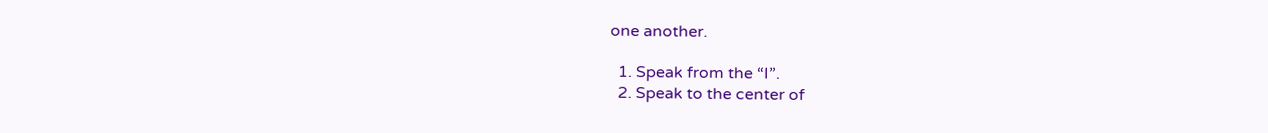one another.

  1. Speak from the “I”.
  2. Speak to the center of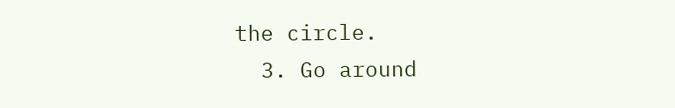the circle.
  3. Go around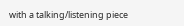with a talking/listening piece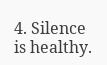4. Silence is healthy.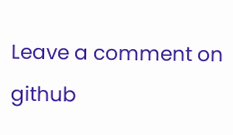Leave a comment on github